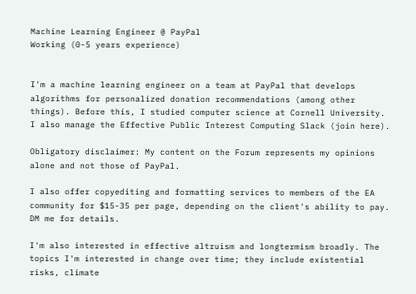Machine Learning Engineer @ PayPal
Working (0-5 years experience)


I'm a machine learning engineer on a team at PayPal that develops algorithms for personalized donation recommendations (among other things). Before this, I studied computer science at Cornell University. I also manage the Effective Public Interest Computing Slack (join here).

Obligatory disclaimer: My content on the Forum represents my opinions alone and not those of PayPal.

I also offer copyediting and formatting services to members of the EA community for $15-35 per page, depending on the client's ability to pay. DM me for details.

I'm also interested in effective altruism and longtermism broadly. The topics I'm interested in change over time; they include existential risks, climate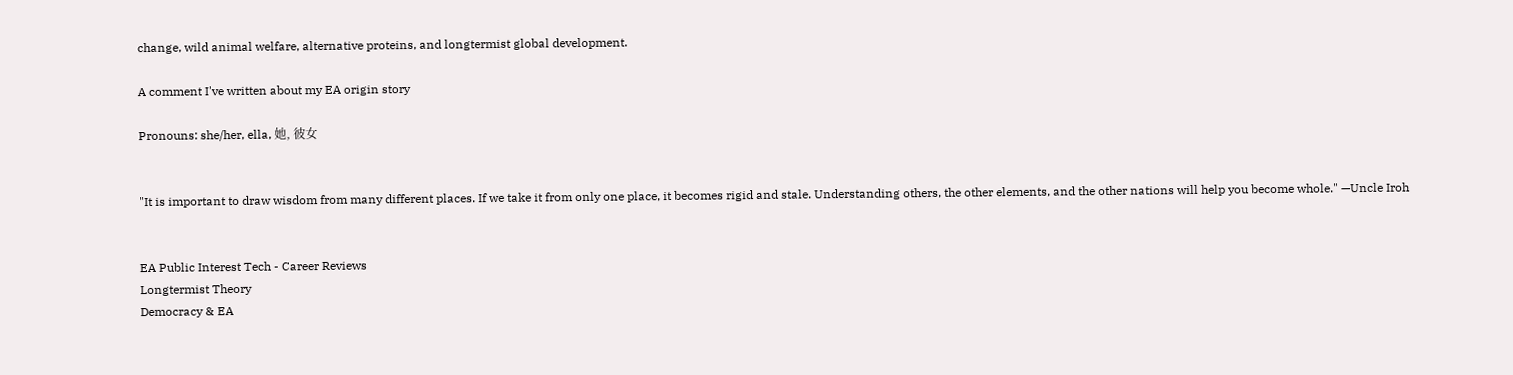change, wild animal welfare, alternative proteins, and longtermist global development.

A comment I've written about my EA origin story

Pronouns: she/her, ella, 她, 彼女


"It is important to draw wisdom from many different places. If we take it from only one place, it becomes rigid and stale. Understanding others, the other elements, and the other nations will help you become whole." —Uncle Iroh


EA Public Interest Tech - Career Reviews
Longtermist Theory
Democracy & EA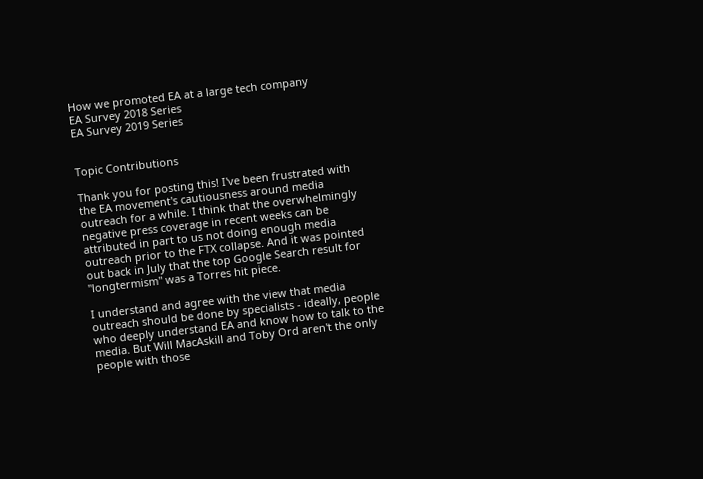How we promoted EA at a large tech company
EA Survey 2018 Series
EA Survey 2019 Series


Topic Contributions

Thank you for posting this! I've been frustrated with the EA movement's cautiousness around media outreach for a while. I think that the overwhelmingly negative press coverage in recent weeks can be attributed in part to us not doing enough media outreach prior to the FTX collapse. And it was pointed out back in July that the top Google Search result for "longtermism" was a Torres hit piece.

I understand and agree with the view that media outreach should be done by specialists - ideally, people who deeply understand EA and know how to talk to the media. But Will MacAskill and Toby Ord aren't the only people with those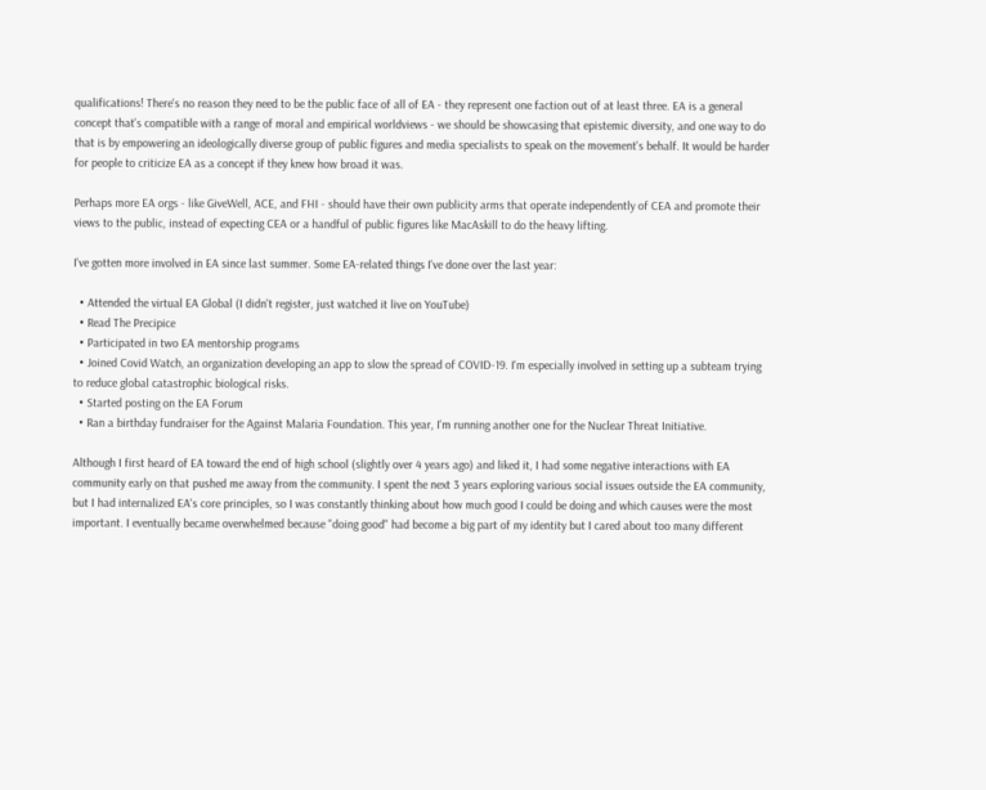qualifications! There's no reason they need to be the public face of all of EA - they represent one faction out of at least three. EA is a general concept that's compatible with a range of moral and empirical worldviews - we should be showcasing that epistemic diversity, and one way to do that is by empowering an ideologically diverse group of public figures and media specialists to speak on the movement's behalf. It would be harder for people to criticize EA as a concept if they knew how broad it was.

Perhaps more EA orgs - like GiveWell, ACE, and FHI - should have their own publicity arms that operate independently of CEA and promote their views to the public, instead of expecting CEA or a handful of public figures like MacAskill to do the heavy lifting.

I've gotten more involved in EA since last summer. Some EA-related things I've done over the last year:

  • Attended the virtual EA Global (I didn't register, just watched it live on YouTube)
  • Read The Precipice
  • Participated in two EA mentorship programs
  • Joined Covid Watch, an organization developing an app to slow the spread of COVID-19. I'm especially involved in setting up a subteam trying to reduce global catastrophic biological risks.
  • Started posting on the EA Forum
  • Ran a birthday fundraiser for the Against Malaria Foundation. This year, I'm running another one for the Nuclear Threat Initiative.

Although I first heard of EA toward the end of high school (slightly over 4 years ago) and liked it, I had some negative interactions with EA community early on that pushed me away from the community. I spent the next 3 years exploring various social issues outside the EA community, but I had internalized EA's core principles, so I was constantly thinking about how much good I could be doing and which causes were the most important. I eventually became overwhelmed because "doing good" had become a big part of my identity but I cared about too many different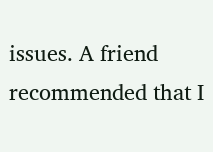issues. A friend recommended that I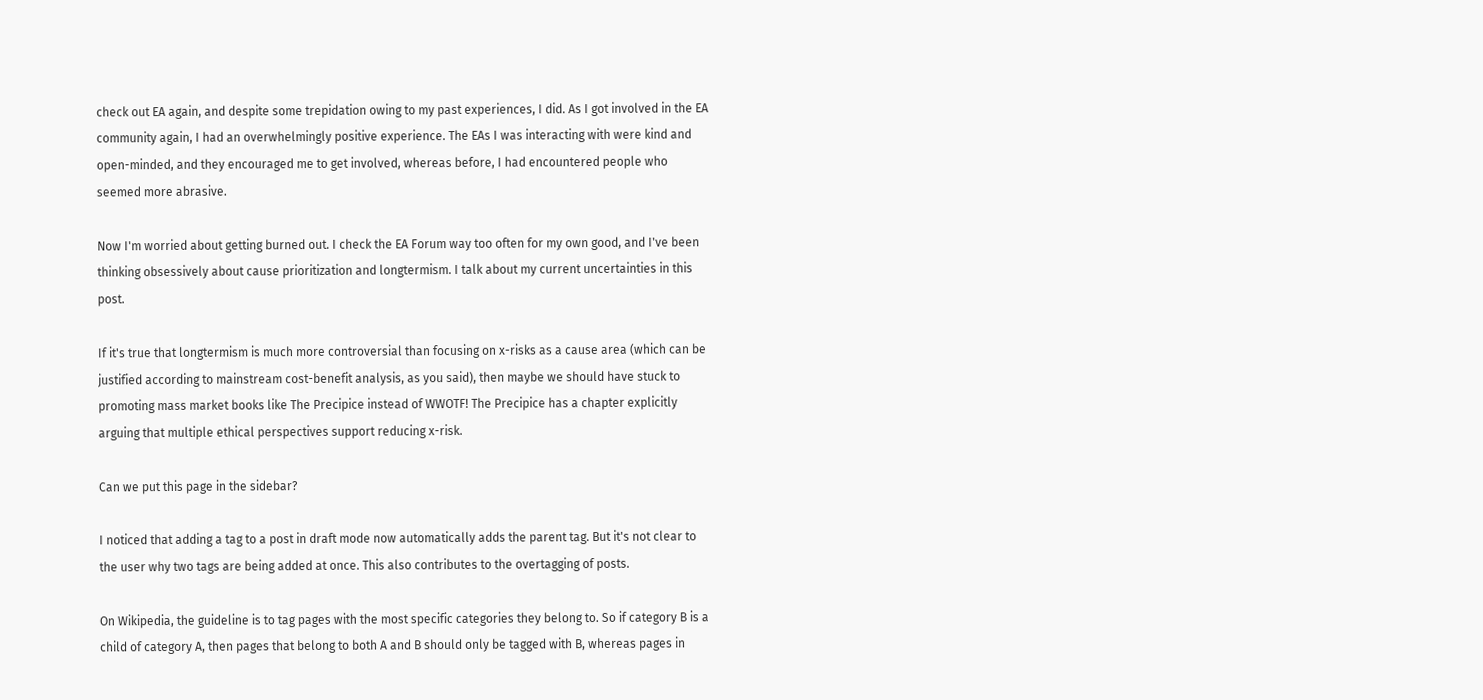check out EA again, and despite some trepidation owing to my past experiences, I did. As I got involved in the EA community again, I had an overwhelmingly positive experience. The EAs I was interacting with were kind and open-minded, and they encouraged me to get involved, whereas before, I had encountered people who seemed more abrasive.

Now I'm worried about getting burned out. I check the EA Forum way too often for my own good, and I've been thinking obsessively about cause prioritization and longtermism. I talk about my current uncertainties in this post.

If it's true that longtermism is much more controversial than focusing on x-risks as a cause area (which can be justified according to mainstream cost-benefit analysis, as you said), then maybe we should have stuck to promoting mass market books like The Precipice instead of WWOTF! The Precipice has a chapter explicitly arguing that multiple ethical perspectives support reducing x-risk.

Can we put this page in the sidebar?

I noticed that adding a tag to a post in draft mode now automatically adds the parent tag. But it's not clear to the user why two tags are being added at once. This also contributes to the overtagging of posts.

On Wikipedia, the guideline is to tag pages with the most specific categories they belong to. So if category B is a child of category A, then pages that belong to both A and B should only be tagged with B, whereas pages in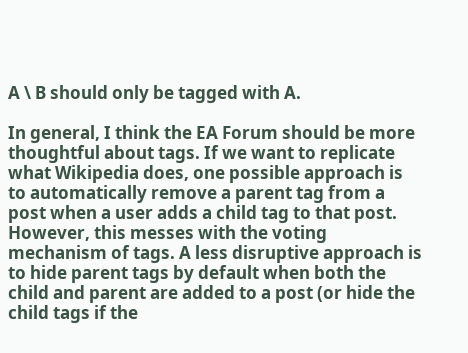A \ B should only be tagged with A.

In general, I think the EA Forum should be more thoughtful about tags. If we want to replicate what Wikipedia does, one possible approach is to automatically remove a parent tag from a post when a user adds a child tag to that post. However, this messes with the voting mechanism of tags. A less disruptive approach is to hide parent tags by default when both the child and parent are added to a post (or hide the child tags if the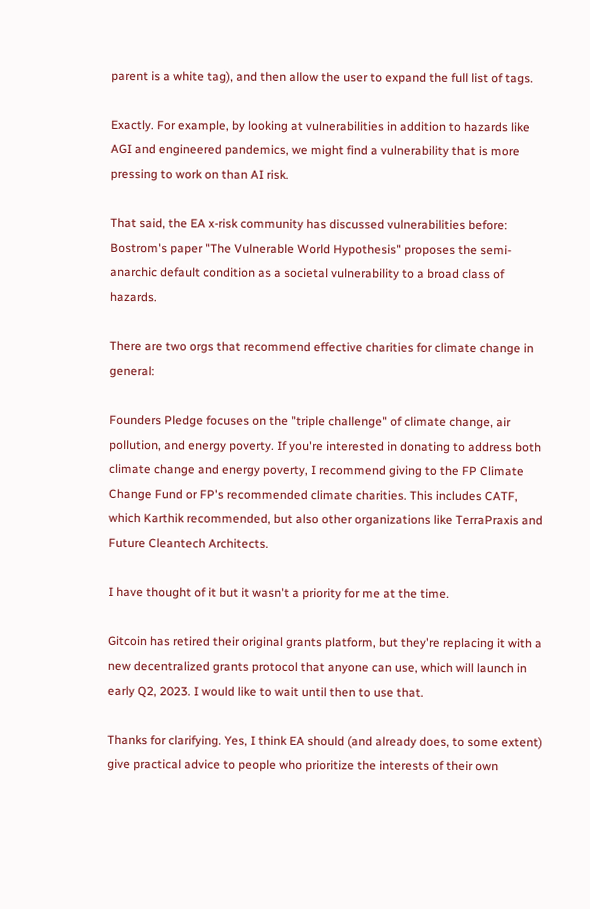parent is a white tag), and then allow the user to expand the full list of tags.

Exactly. For example, by looking at vulnerabilities in addition to hazards like AGI and engineered pandemics, we might find a vulnerability that is more pressing to work on than AI risk.

That said, the EA x-risk community has discussed vulnerabilities before: Bostrom's paper "The Vulnerable World Hypothesis" proposes the semi-anarchic default condition as a societal vulnerability to a broad class of hazards.

There are two orgs that recommend effective charities for climate change in general:

Founders Pledge focuses on the "triple challenge" of climate change, air pollution, and energy poverty. If you're interested in donating to address both climate change and energy poverty, I recommend giving to the FP Climate Change Fund or FP's recommended climate charities. This includes CATF, which Karthik recommended, but also other organizations like TerraPraxis and Future Cleantech Architects.

I have thought of it but it wasn't a priority for me at the time.

Gitcoin has retired their original grants platform, but they're replacing it with a new decentralized grants protocol that anyone can use, which will launch in early Q2, 2023. I would like to wait until then to use that.

Thanks for clarifying. Yes, I think EA should (and already does, to some extent) give practical advice to people who prioritize the interests of their own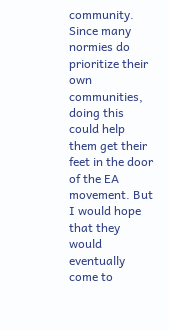community. Since many normies do prioritize their own communities, doing this could help them get their feet in the door of the EA movement. But I would hope that they would eventually come to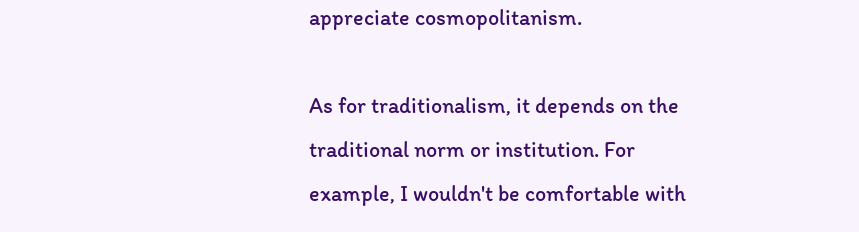appreciate cosmopolitanism.

As for traditionalism, it depends on the traditional norm or institution. For example, I wouldn't be comfortable with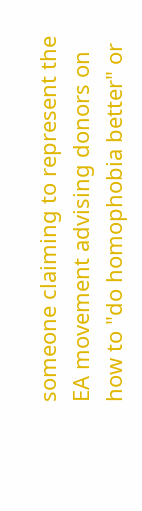someone claiming to represent the EA movement advising donors on how to "do homophobia better" or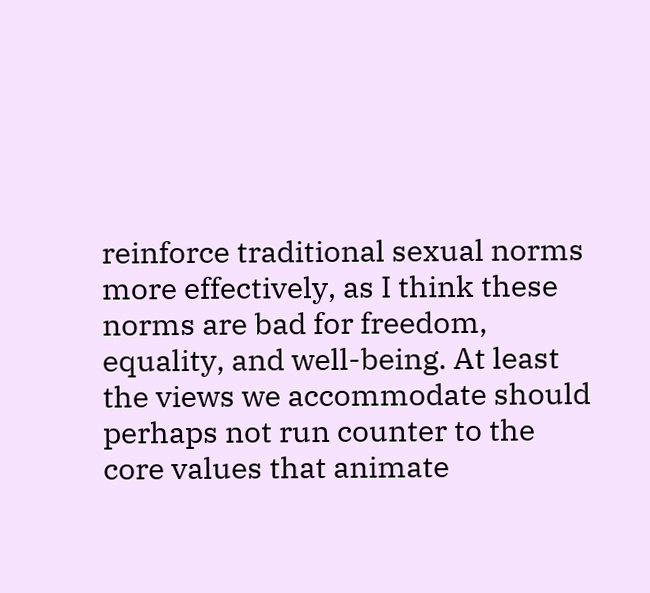reinforce traditional sexual norms more effectively, as I think these norms are bad for freedom, equality, and well-being. At least the views we accommodate should perhaps not run counter to the core values that animate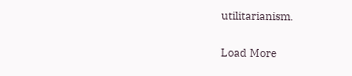utilitarianism.

Load More